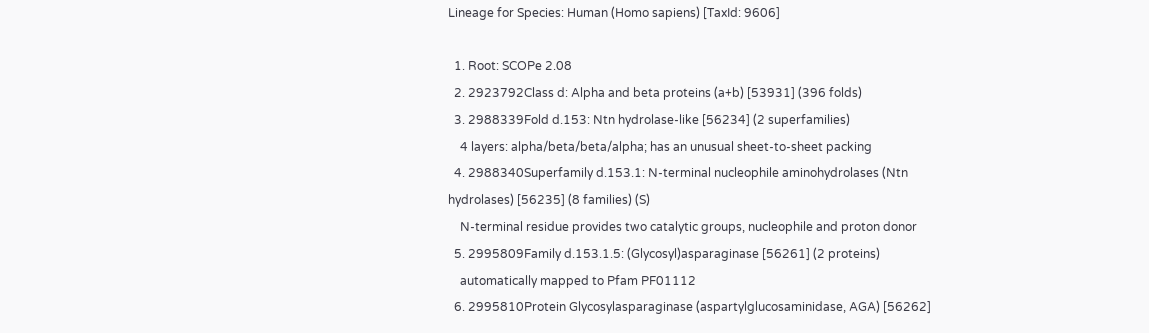Lineage for Species: Human (Homo sapiens) [TaxId: 9606]

  1. Root: SCOPe 2.08
  2. 2923792Class d: Alpha and beta proteins (a+b) [53931] (396 folds)
  3. 2988339Fold d.153: Ntn hydrolase-like [56234] (2 superfamilies)
    4 layers: alpha/beta/beta/alpha; has an unusual sheet-to-sheet packing
  4. 2988340Superfamily d.153.1: N-terminal nucleophile aminohydrolases (Ntn hydrolases) [56235] (8 families) (S)
    N-terminal residue provides two catalytic groups, nucleophile and proton donor
  5. 2995809Family d.153.1.5: (Glycosyl)asparaginase [56261] (2 proteins)
    automatically mapped to Pfam PF01112
  6. 2995810Protein Glycosylasparaginase (aspartylglucosaminidase, AGA) [56262]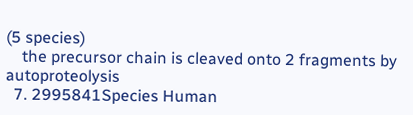(5 species)
    the precursor chain is cleaved onto 2 fragments by autoproteolysis
  7. 2995841Species Human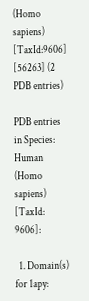(Homo sapiens) [TaxId:9606] [56263] (2 PDB entries)

PDB entries in Species: Human (Homo sapiens) [TaxId: 9606]:

  1. Domain(s) for 1apy: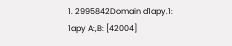1. 2995842Domain d1apy.1: 1apy A:,B: [42004]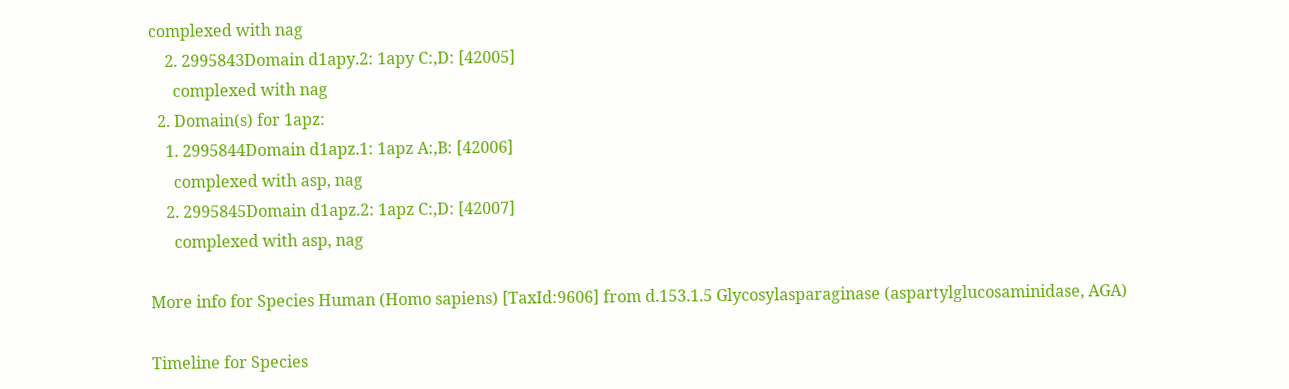complexed with nag
    2. 2995843Domain d1apy.2: 1apy C:,D: [42005]
      complexed with nag
  2. Domain(s) for 1apz:
    1. 2995844Domain d1apz.1: 1apz A:,B: [42006]
      complexed with asp, nag
    2. 2995845Domain d1apz.2: 1apz C:,D: [42007]
      complexed with asp, nag

More info for Species Human (Homo sapiens) [TaxId:9606] from d.153.1.5 Glycosylasparaginase (aspartylglucosaminidase, AGA)

Timeline for Species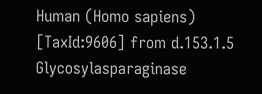Human (Homo sapiens) [TaxId:9606] from d.153.1.5 Glycosylasparaginase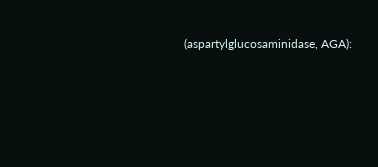(aspartylglucosaminidase, AGA):